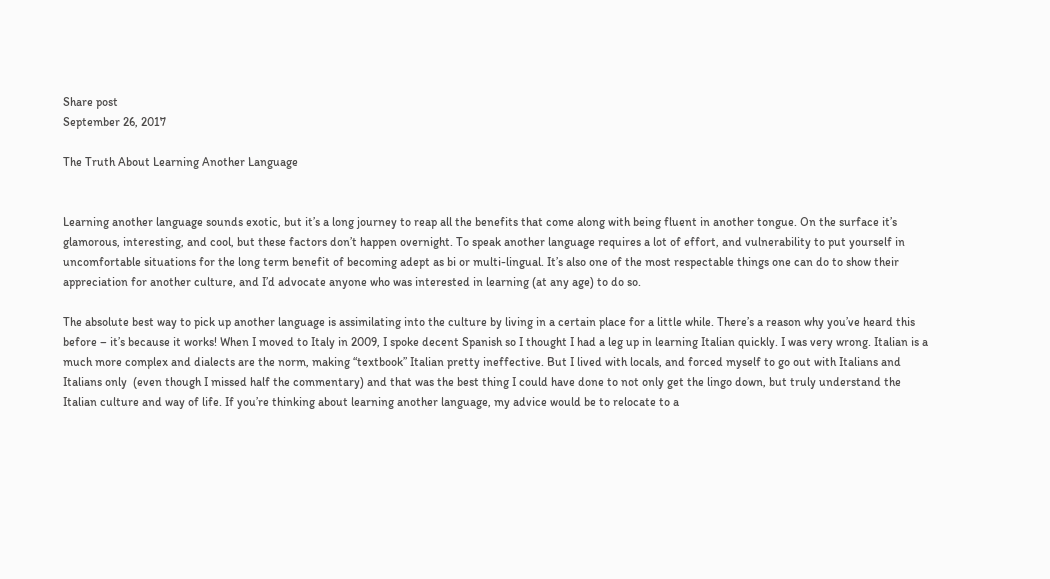Share post
September 26, 2017

The Truth About Learning Another Language


Learning another language sounds exotic, but it’s a long journey to reap all the benefits that come along with being fluent in another tongue. On the surface it’s glamorous, interesting, and cool, but these factors don’t happen overnight. To speak another language requires a lot of effort, and vulnerability to put yourself in uncomfortable situations for the long term benefit of becoming adept as bi or multi-lingual. It’s also one of the most respectable things one can do to show their appreciation for another culture, and I’d advocate anyone who was interested in learning (at any age) to do so.

The absolute best way to pick up another language is assimilating into the culture by living in a certain place for a little while. There’s a reason why you’ve heard this before – it’s because it works! When I moved to Italy in 2009, I spoke decent Spanish so I thought I had a leg up in learning Italian quickly. I was very wrong. Italian is a much more complex and dialects are the norm, making “textbook” Italian pretty ineffective. But I lived with locals, and forced myself to go out with Italians and Italians only  (even though I missed half the commentary) and that was the best thing I could have done to not only get the lingo down, but truly understand the Italian culture and way of life. If you’re thinking about learning another language, my advice would be to relocate to a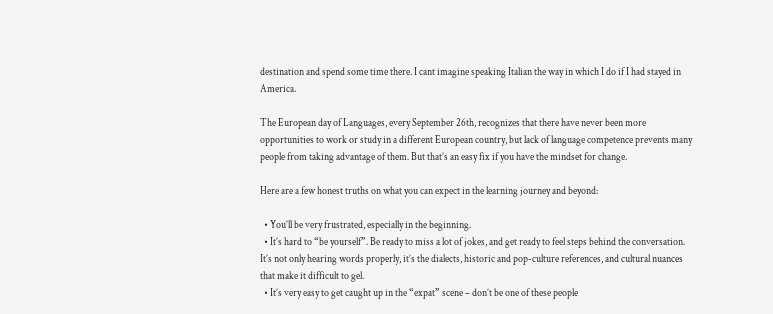destination and spend some time there. I cant imagine speaking Italian the way in which I do if I had stayed in America.

The European day of Languages, every September 26th, recognizes that there have never been more opportunities to work or study in a different European country, but lack of language competence prevents many people from taking advantage of them. But that’s an easy fix if you have the mindset for change.

Here are a few honest truths on what you can expect in the learning journey and beyond:

  • You’ll be very frustrated, especially in the beginning.
  • It’s hard to “be yourself”. Be ready to miss a lot of jokes, and get ready to feel steps behind the conversation. It’s not only hearing words properly, it’s the dialects, historic and pop-culture references, and cultural nuances that make it difficult to gel.
  • It’s very easy to get caught up in the “expat” scene – don’t be one of these people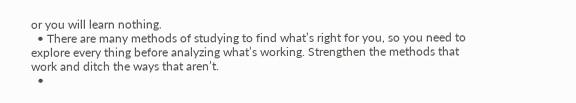or you will learn nothing.
  • There are many methods of studying to find what’s right for you, so you need to explore every thing before analyzing what’s working. Strengthen the methods that work and ditch the ways that aren’t.
  •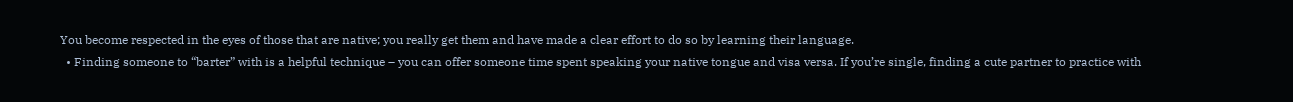You become respected in the eyes of those that are native; you really get them and have made a clear effort to do so by learning their language.
  • Finding someone to “barter” with is a helpful technique – you can offer someone time spent speaking your native tongue and visa versa. If you’re single, finding a cute partner to practice with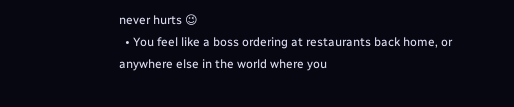never hurts 😉
  • You feel like a boss ordering at restaurants back home, or anywhere else in the world where you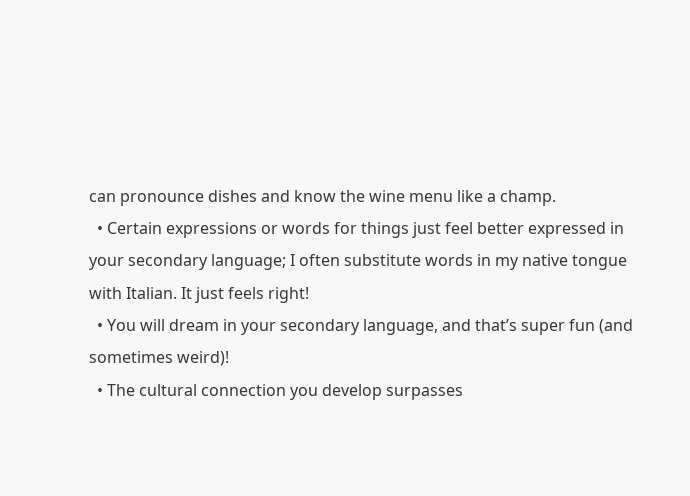can pronounce dishes and know the wine menu like a champ.
  • Certain expressions or words for things just feel better expressed in your secondary language; I often substitute words in my native tongue with Italian. It just feels right!
  • You will dream in your secondary language, and that’s super fun (and sometimes weird)!
  • The cultural connection you develop surpasses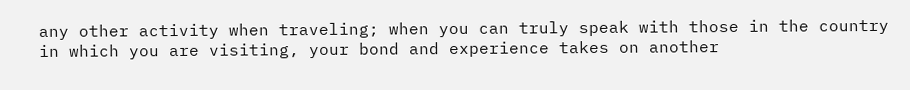any other activity when traveling; when you can truly speak with those in the country in which you are visiting, your bond and experience takes on another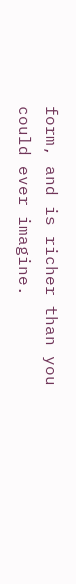form, and is richer than you could ever imagine.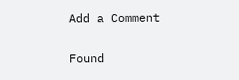Add a Comment

Found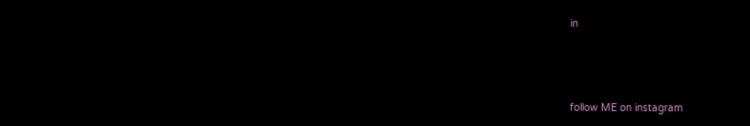in



follow ME on instagram